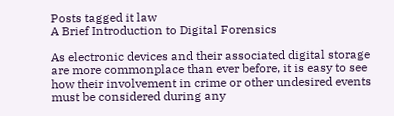Posts tagged it law
A Brief Introduction to Digital Forensics

As electronic devices and their associated digital storage are more commonplace than ever before, it is easy to see how their involvement in crime or other undesired events must be considered during any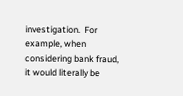investigation.  For example, when considering bank fraud, it would literally be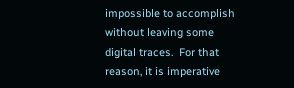impossible to accomplish without leaving some digital traces.  For that reason, it is imperative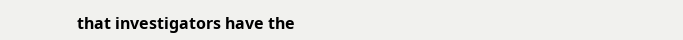that investigators have the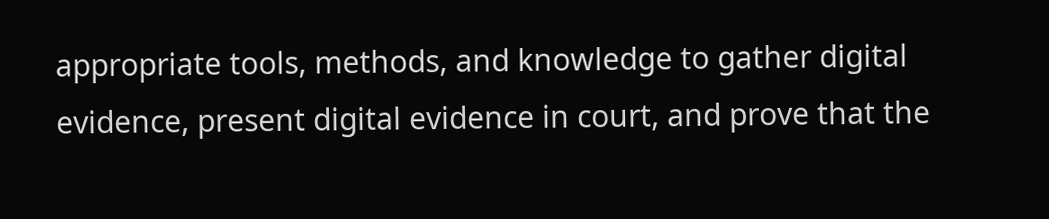appropriate tools, methods, and knowledge to gather digital evidence, present digital evidence in court, and prove that the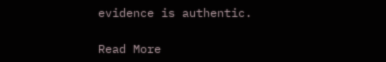evidence is authentic.

Read More